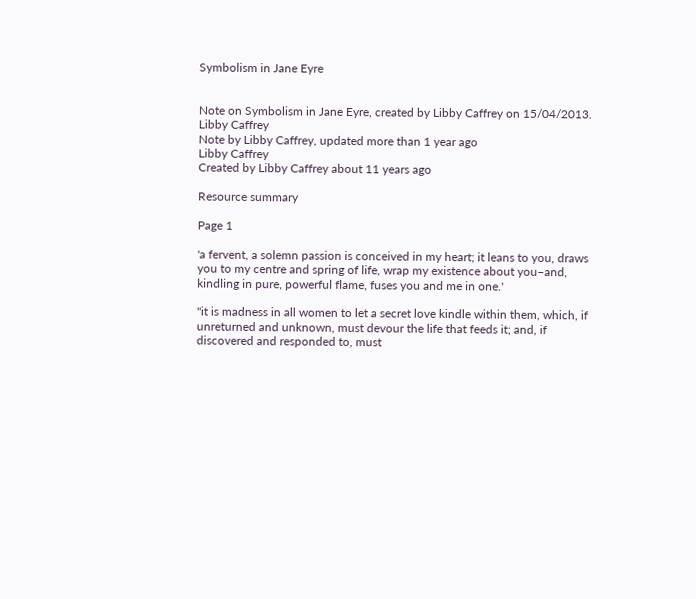Symbolism in Jane Eyre


Note on Symbolism in Jane Eyre, created by Libby Caffrey on 15/04/2013.
Libby Caffrey
Note by Libby Caffrey, updated more than 1 year ago
Libby Caffrey
Created by Libby Caffrey about 11 years ago

Resource summary

Page 1

'a fervent, a solemn passion is conceived in my heart; it leans to you, draws you to my centre and spring of life, wrap my existence about you–and, kindling in pure, powerful flame, fuses you and me in one.'

"it is madness in all women to let a secret love kindle within them, which, if unreturned and unknown, must devour the life that feeds it; and, if discovered and responded to, must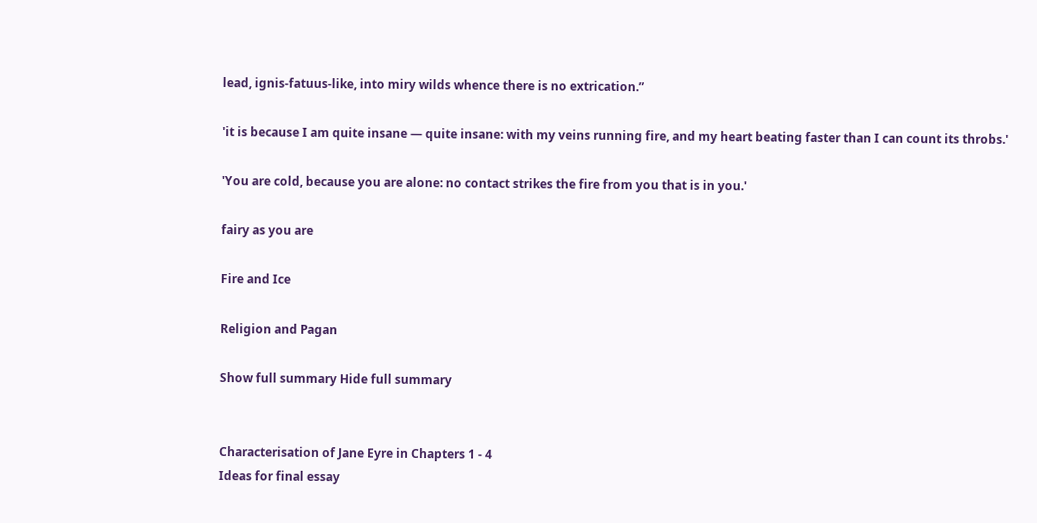lead, ignis-fatuus-like, into miry wilds whence there is no extrication.”

'it is because I am quite insane — quite insane: with my veins running fire, and my heart beating faster than I can count its throbs.'

'You are cold, because you are alone: no contact strikes the fire from you that is in you.'

fairy as you are

Fire and Ice

Religion and Pagan

Show full summary Hide full summary


Characterisation of Jane Eyre in Chapters 1 - 4
Ideas for final essay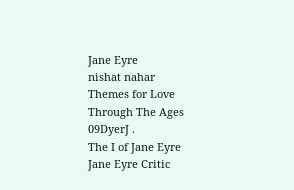Jane Eyre
nishat nahar
Themes for Love Through The Ages
09DyerJ .
The I of Jane Eyre
Jane Eyre Critic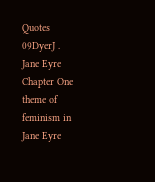Quotes
09DyerJ .
Jane Eyre Chapter One
theme of feminism in Jane Eyre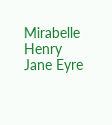Mirabelle Henry
Jane Eyre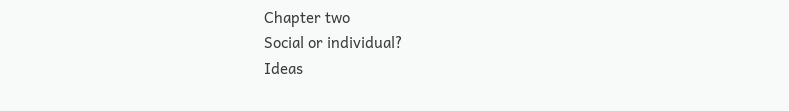Chapter two
Social or individual?
Ideas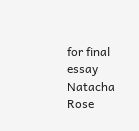for final essay
Natacha Rose